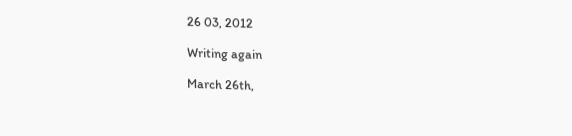26 03, 2012

Writing again

March 26th,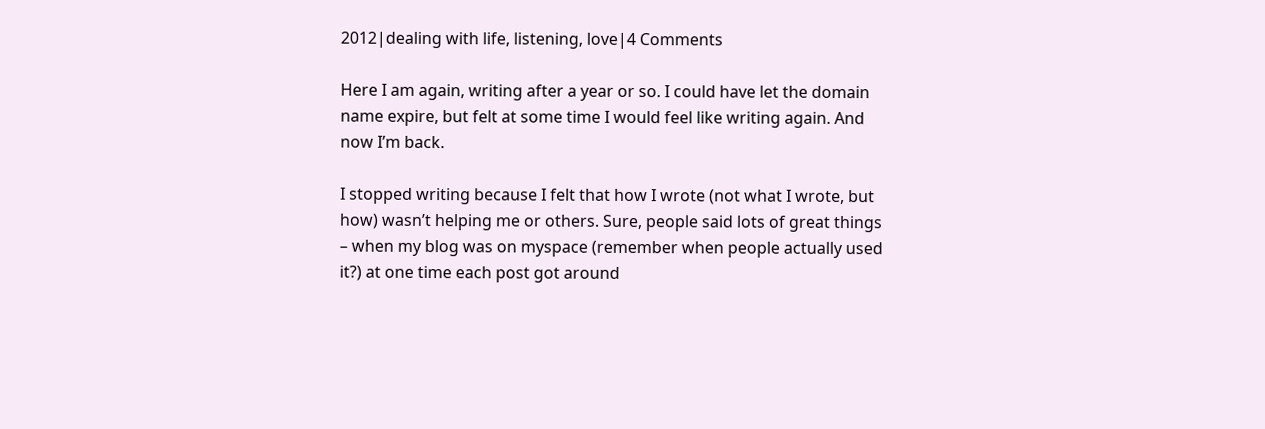2012|dealing with life, listening, love|4 Comments

Here I am again, writing after a year or so. I could have let the domain name expire, but felt at some time I would feel like writing again. And now I’m back.

I stopped writing because I felt that how I wrote (not what I wrote, but how) wasn’t helping me or others. Sure, people said lots of great things – when my blog was on myspace (remember when people actually used it?) at one time each post got around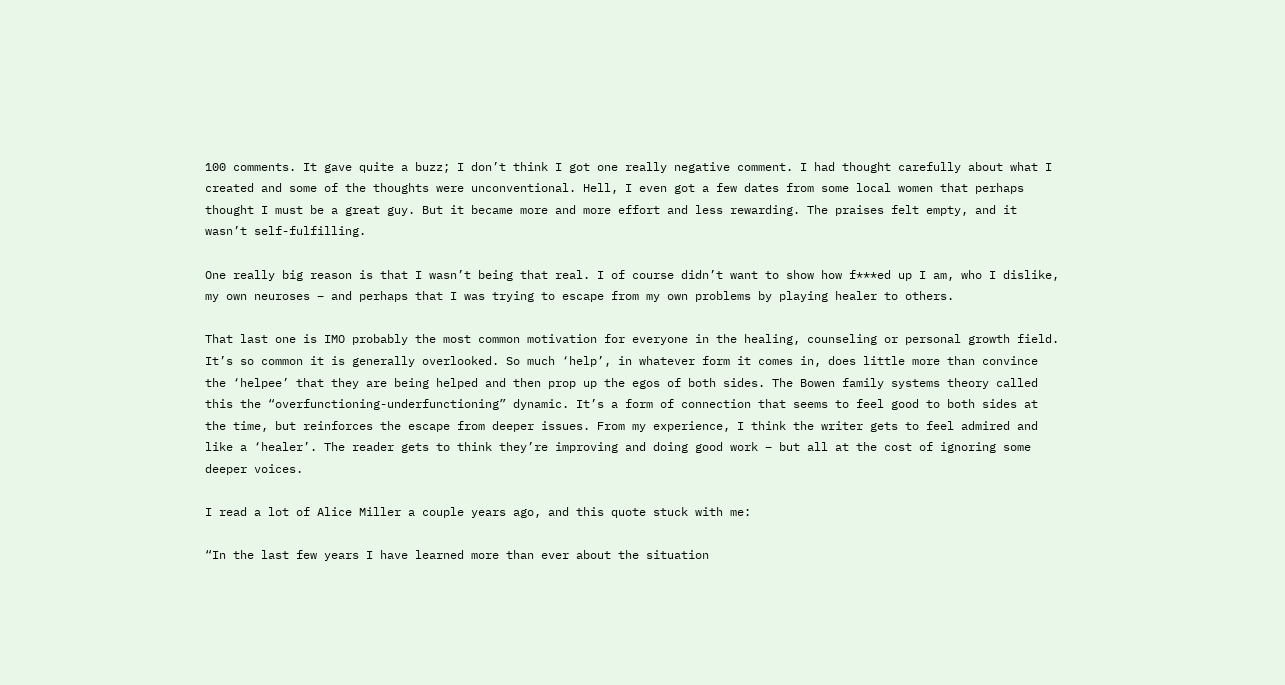100 comments. It gave quite a buzz; I don’t think I got one really negative comment. I had thought carefully about what I created and some of the thoughts were unconventional. Hell, I even got a few dates from some local women that perhaps thought I must be a great guy. But it became more and more effort and less rewarding. The praises felt empty, and it wasn’t self-fulfilling.

One really big reason is that I wasn’t being that real. I of course didn’t want to show how f***ed up I am, who I dislike, my own neuroses – and perhaps that I was trying to escape from my own problems by playing healer to others.

That last one is IMO probably the most common motivation for everyone in the healing, counseling or personal growth field. It’s so common it is generally overlooked. So much ‘help’, in whatever form it comes in, does little more than convince the ‘helpee’ that they are being helped and then prop up the egos of both sides. The Bowen family systems theory called this the “overfunctioning-underfunctioning” dynamic. It’s a form of connection that seems to feel good to both sides at the time, but reinforces the escape from deeper issues. From my experience, I think the writer gets to feel admired and like a ‘healer’. The reader gets to think they’re improving and doing good work – but all at the cost of ignoring some deeper voices.

I read a lot of Alice Miller a couple years ago, and this quote stuck with me:

“In the last few years I have learned more than ever about the situation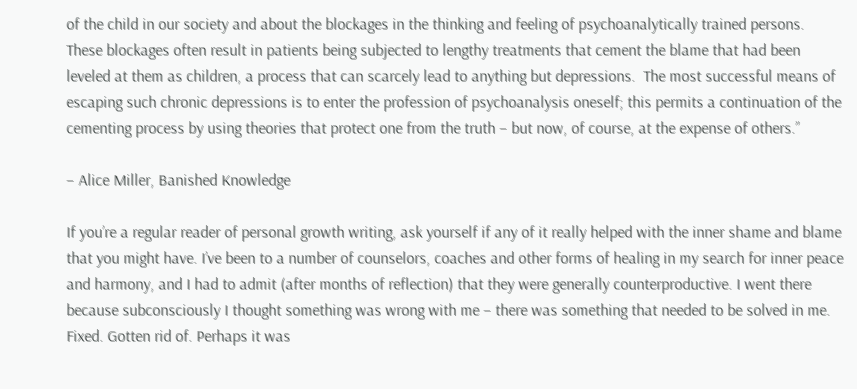of the child in our society and about the blockages in the thinking and feeling of psychoanalytically trained persons.  These blockages often result in patients being subjected to lengthy treatments that cement the blame that had been leveled at them as children, a process that can scarcely lead to anything but depressions.  The most successful means of escaping such chronic depressions is to enter the profession of psychoanalysis oneself; this permits a continuation of the cementing process by using theories that protect one from the truth – but now, of course, at the expense of others.”

– Alice Miller, Banished Knowledge

If you’re a regular reader of personal growth writing, ask yourself if any of it really helped with the inner shame and blame that you might have. I’ve been to a number of counselors, coaches and other forms of healing in my search for inner peace and harmony, and I had to admit (after months of reflection) that they were generally counterproductive. I went there because subconsciously I thought something was wrong with me – there was something that needed to be solved in me. Fixed. Gotten rid of. Perhaps it was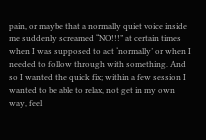pain, or maybe that a normally quiet voice inside me suddenly screamed “NO!!!” at certain times when I was supposed to act ‘normally’ or when I needed to follow through with something. And so I wanted the quick fix; within a few session I wanted to be able to relax, not get in my own way, feel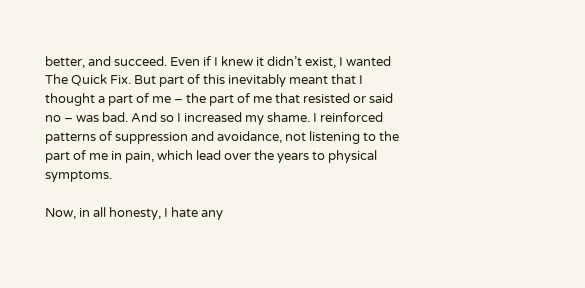better, and succeed. Even if I knew it didn’t exist, I wanted The Quick Fix. But part of this inevitably meant that I thought a part of me – the part of me that resisted or said no – was bad. And so I increased my shame. I reinforced patterns of suppression and avoidance, not listening to the part of me in pain, which lead over the years to physical symptoms.

Now, in all honesty, I hate any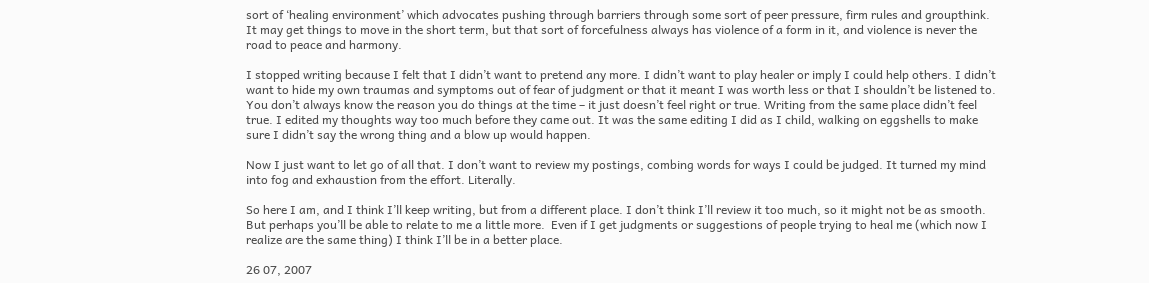sort of ‘healing environment’ which advocates pushing through barriers through some sort of peer pressure, firm rules and groupthink. It may get things to move in the short term, but that sort of forcefulness always has violence of a form in it, and violence is never the road to peace and harmony.

I stopped writing because I felt that I didn’t want to pretend any more. I didn’t want to play healer or imply I could help others. I didn’t want to hide my own traumas and symptoms out of fear of judgment or that it meant I was worth less or that I shouldn’t be listened to. You don’t always know the reason you do things at the time – it just doesn’t feel right or true. Writing from the same place didn’t feel true. I edited my thoughts way too much before they came out. It was the same editing I did as I child, walking on eggshells to make sure I didn’t say the wrong thing and a blow up would happen.

Now I just want to let go of all that. I don’t want to review my postings, combing words for ways I could be judged. It turned my mind into fog and exhaustion from the effort. Literally.

So here I am, and I think I’ll keep writing, but from a different place. I don’t think I’ll review it too much, so it might not be as smooth. But perhaps you’ll be able to relate to me a little more.  Even if I get judgments or suggestions of people trying to heal me (which now I realize are the same thing) I think I’ll be in a better place.

26 07, 2007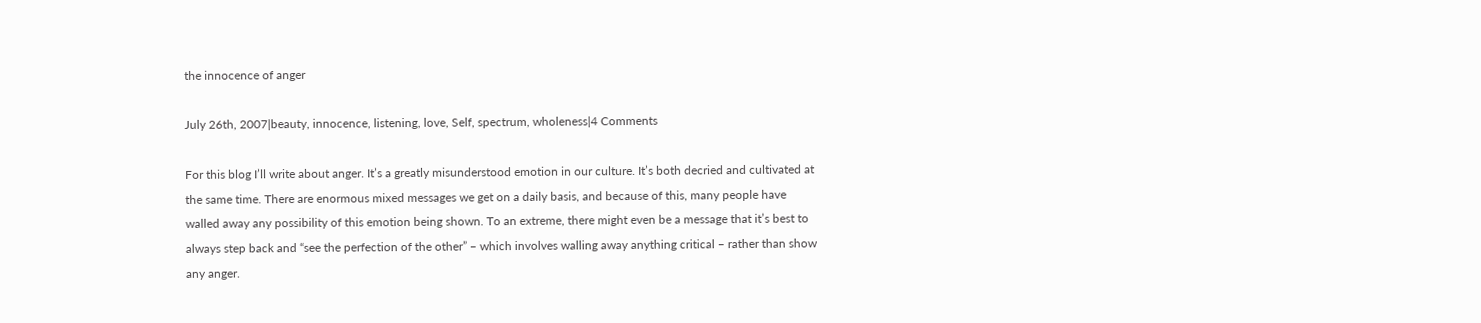the innocence of anger

July 26th, 2007|beauty, innocence, listening, love, Self, spectrum, wholeness|4 Comments

For this blog I’ll write about anger. It’s a greatly misunderstood emotion in our culture. It’s both decried and cultivated at the same time. There are enormous mixed messages we get on a daily basis, and because of this, many people have walled away any possibility of this emotion being shown. To an extreme, there might even be a message that it’s best to always step back and “see the perfection of the other” – which involves walling away anything critical – rather than show any anger.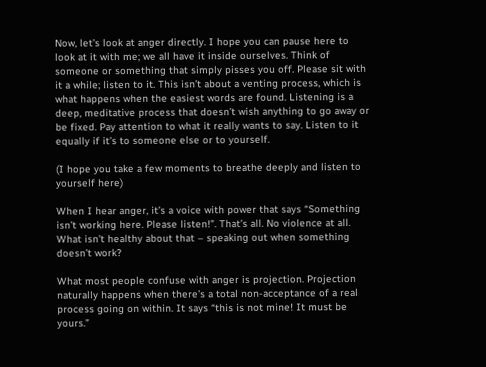Now, let’s look at anger directly. I hope you can pause here to look at it with me; we all have it inside ourselves. Think of someone or something that simply pisses you off. Please sit with it a while; listen to it. This isn’t about a venting process, which is what happens when the easiest words are found. Listening is a deep, meditative process that doesn’t wish anything to go away or be fixed. Pay attention to what it really wants to say. Listen to it equally if it’s to someone else or to yourself.

(I hope you take a few moments to breathe deeply and listen to yourself here)

When I hear anger, it’s a voice with power that says “Something isn’t working here. Please listen!”. That’s all. No violence at all. What isn’t healthy about that – speaking out when something doesn’t work?

What most people confuse with anger is projection. Projection naturally happens when there’s a total non-acceptance of a real process going on within. It says “this is not mine! It must be yours.”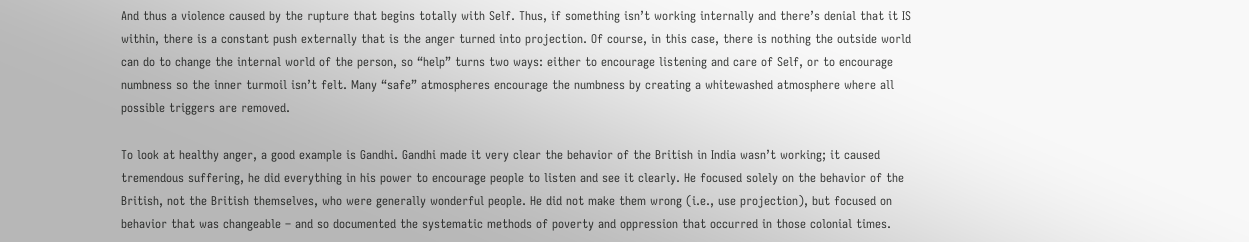And thus a violence caused by the rupture that begins totally with Self. Thus, if something isn’t working internally and there’s denial that it IS within, there is a constant push externally that is the anger turned into projection. Of course, in this case, there is nothing the outside world can do to change the internal world of the person, so “help” turns two ways: either to encourage listening and care of Self, or to encourage numbness so the inner turmoil isn’t felt. Many “safe” atmospheres encourage the numbness by creating a whitewashed atmosphere where all possible triggers are removed.

To look at healthy anger, a good example is Gandhi. Gandhi made it very clear the behavior of the British in India wasn’t working; it caused tremendous suffering, he did everything in his power to encourage people to listen and see it clearly. He focused solely on the behavior of the British, not the British themselves, who were generally wonderful people. He did not make them wrong (i.e., use projection), but focused on behavior that was changeable – and so documented the systematic methods of poverty and oppression that occurred in those colonial times.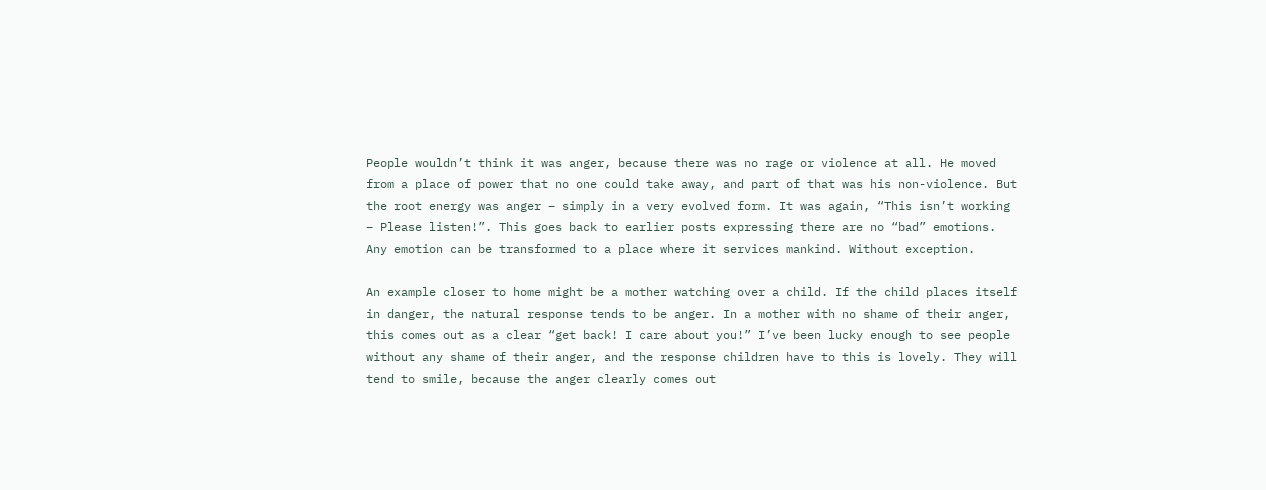People wouldn’t think it was anger, because there was no rage or violence at all. He moved from a place of power that no one could take away, and part of that was his non-violence. But the root energy was anger – simply in a very evolved form. It was again, “This isn’t working – Please listen!”. This goes back to earlier posts expressing there are no “bad” emotions. Any emotion can be transformed to a place where it services mankind. Without exception.

An example closer to home might be a mother watching over a child. If the child places itself in danger, the natural response tends to be anger. In a mother with no shame of their anger, this comes out as a clear “get back! I care about you!” I’ve been lucky enough to see people without any shame of their anger, and the response children have to this is lovely. They will tend to smile, because the anger clearly comes out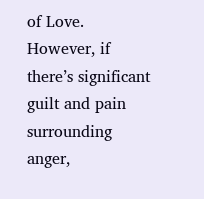of Love. However, if there’s significant guilt and pain surrounding anger,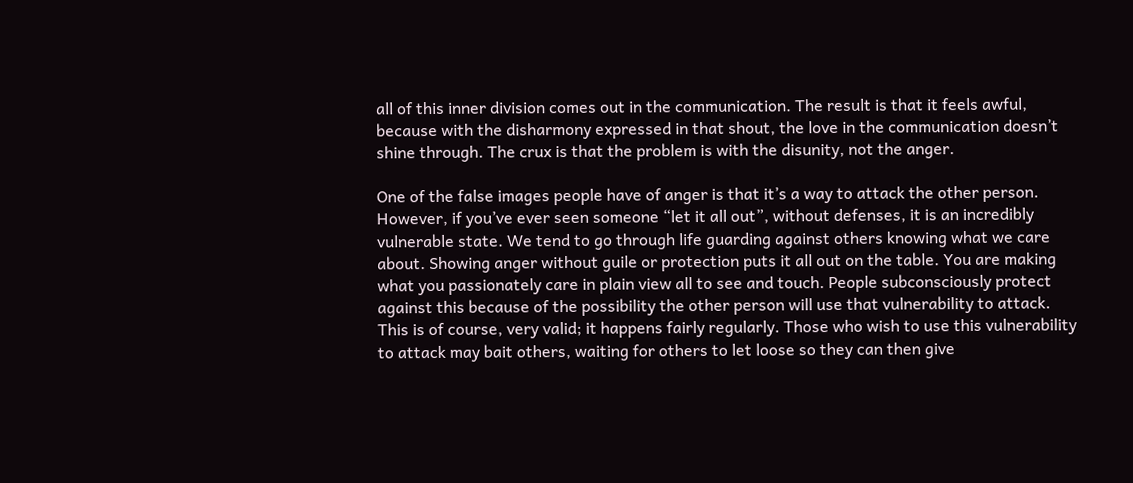all of this inner division comes out in the communication. The result is that it feels awful, because with the disharmony expressed in that shout, the love in the communication doesn’t shine through. The crux is that the problem is with the disunity, not the anger.

One of the false images people have of anger is that it’s a way to attack the other person. However, if you’ve ever seen someone “let it all out”, without defenses, it is an incredibly vulnerable state. We tend to go through life guarding against others knowing what we care about. Showing anger without guile or protection puts it all out on the table. You are making what you passionately care in plain view all to see and touch. People subconsciously protect against this because of the possibility the other person will use that vulnerability to attack. This is of course, very valid; it happens fairly regularly. Those who wish to use this vulnerability to attack may bait others, waiting for others to let loose so they can then give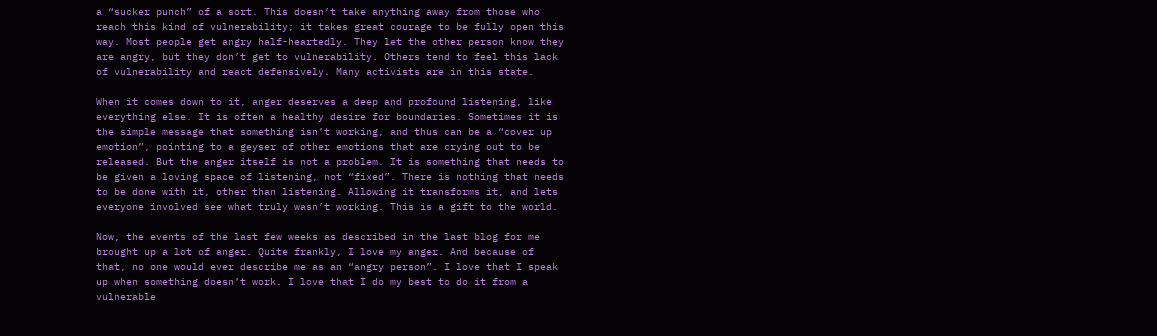a “sucker punch” of a sort. This doesn’t take anything away from those who reach this kind of vulnerability; it takes great courage to be fully open this way. Most people get angry half-heartedly. They let the other person know they are angry, but they don’t get to vulnerability. Others tend to feel this lack of vulnerability and react defensively. Many activists are in this state.

When it comes down to it, anger deserves a deep and profound listening, like everything else. It is often a healthy desire for boundaries. Sometimes it is the simple message that something isn’t working, and thus can be a “cover up emotion”, pointing to a geyser of other emotions that are crying out to be released. But the anger itself is not a problem. It is something that needs to be given a loving space of listening, not “fixed”. There is nothing that needs to be done with it, other than listening. Allowing it transforms it, and lets everyone involved see what truly wasn’t working. This is a gift to the world.

Now, the events of the last few weeks as described in the last blog for me brought up a lot of anger. Quite frankly, I love my anger. And because of that, no one would ever describe me as an “angry person”. I love that I speak up when something doesn’t work. I love that I do my best to do it from a vulnerable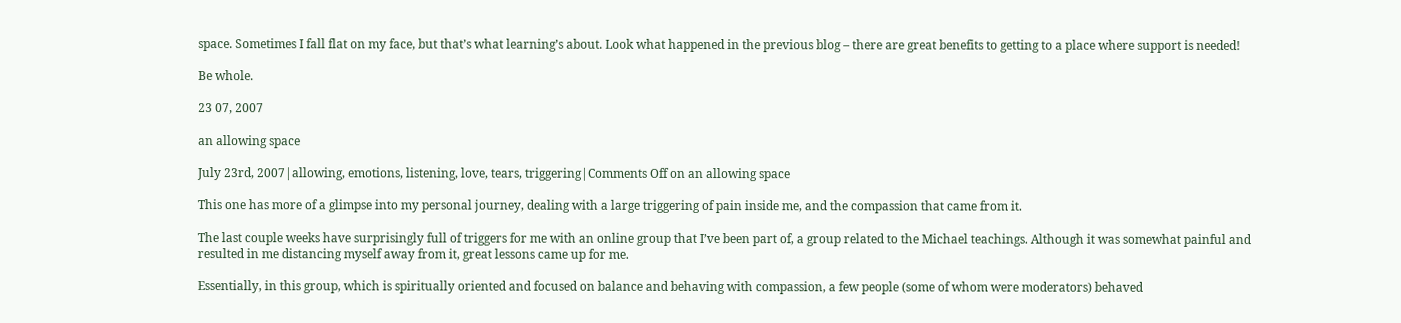space. Sometimes I fall flat on my face, but that’s what learning’s about. Look what happened in the previous blog – there are great benefits to getting to a place where support is needed!

Be whole.

23 07, 2007

an allowing space

July 23rd, 2007|allowing, emotions, listening, love, tears, triggering|Comments Off on an allowing space

This one has more of a glimpse into my personal journey, dealing with a large triggering of pain inside me, and the compassion that came from it.

The last couple weeks have surprisingly full of triggers for me with an online group that I’ve been part of, a group related to the Michael teachings. Although it was somewhat painful and resulted in me distancing myself away from it, great lessons came up for me.

Essentially, in this group, which is spiritually oriented and focused on balance and behaving with compassion, a few people (some of whom were moderators) behaved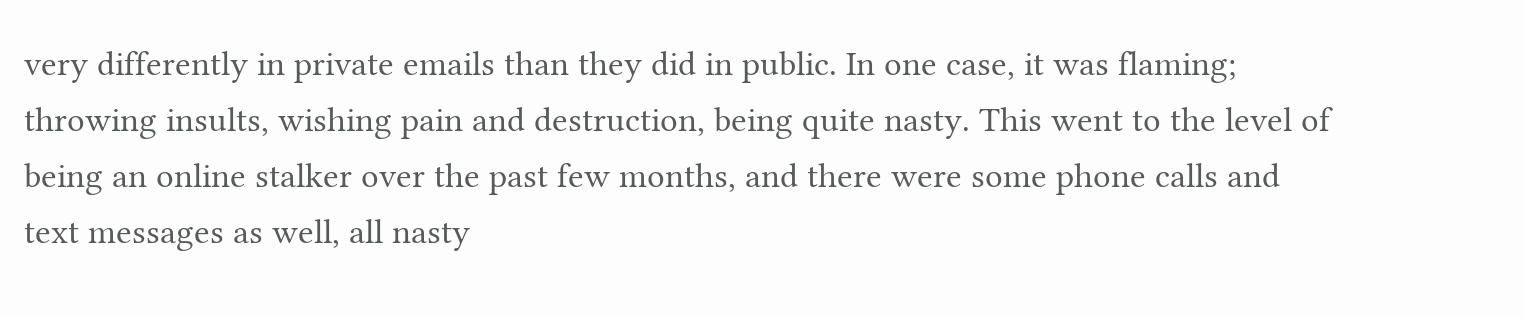very differently in private emails than they did in public. In one case, it was flaming; throwing insults, wishing pain and destruction, being quite nasty. This went to the level of being an online stalker over the past few months, and there were some phone calls and text messages as well, all nasty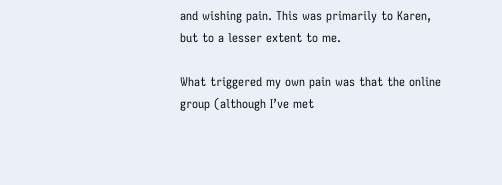and wishing pain. This was primarily to Karen,
but to a lesser extent to me.

What triggered my own pain was that the online group (although I’ve met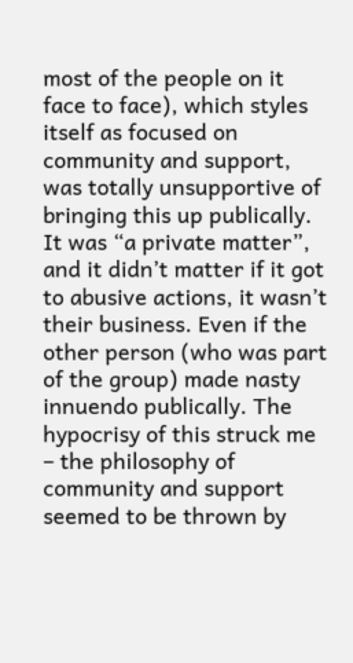most of the people on it face to face), which styles itself as focused on community and support, was totally unsupportive of bringing this up publically. It was “a private matter”, and it didn’t matter if it got to abusive actions, it wasn’t their business. Even if the other person (who was part of the group) made nasty innuendo publically. The hypocrisy of this struck me – the philosophy of community and support seemed to be thrown by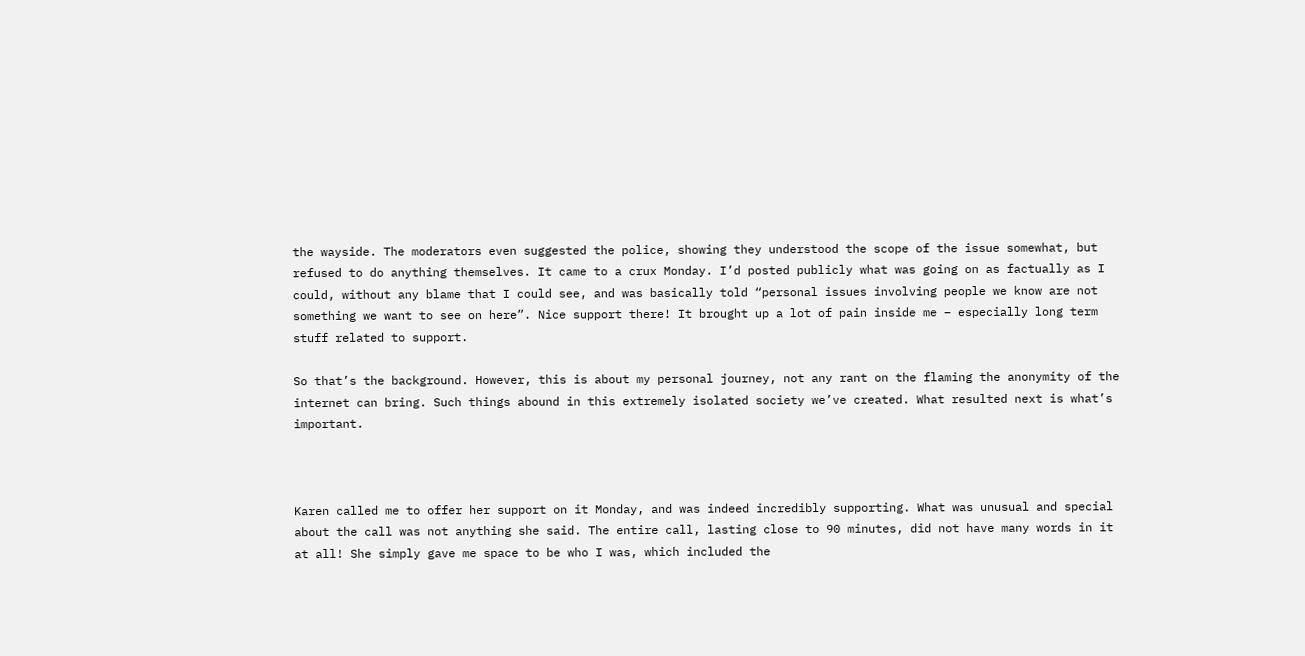the wayside. The moderators even suggested the police, showing they understood the scope of the issue somewhat, but refused to do anything themselves. It came to a crux Monday. I’d posted publicly what was going on as factually as I could, without any blame that I could see, and was basically told “personal issues involving people we know are not something we want to see on here”. Nice support there! It brought up a lot of pain inside me – especially long term stuff related to support.

So that’s the background. However, this is about my personal journey, not any rant on the flaming the anonymity of the internet can bring. Such things abound in this extremely isolated society we’ve created. What resulted next is what’s important.



Karen called me to offer her support on it Monday, and was indeed incredibly supporting. What was unusual and special about the call was not anything she said. The entire call, lasting close to 90 minutes, did not have many words in it at all! She simply gave me space to be who I was, which included the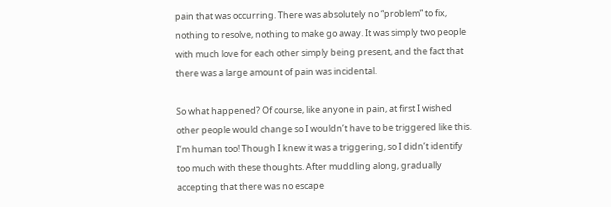pain that was occurring. There was absolutely no “problem” to fix, nothing to resolve, nothing to make go away. It was simply two people with much love for each other simply being present, and the fact that there was a large amount of pain was incidental.

So what happened? Of course, like anyone in pain, at first I wished other people would change so I wouldn’t have to be triggered like this. I’m human too! Though I knew it was a triggering, so I didn’t identify too much with these thoughts. After muddling along, gradually accepting that there was no escape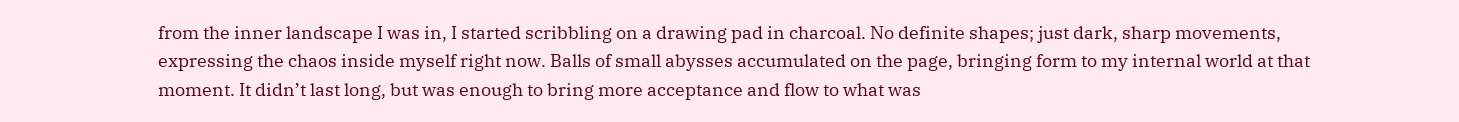from the inner landscape I was in, I started scribbling on a drawing pad in charcoal. No definite shapes; just dark, sharp movements, expressing the chaos inside myself right now. Balls of small abysses accumulated on the page, bringing form to my internal world at that moment. It didn’t last long, but was enough to bring more acceptance and flow to what was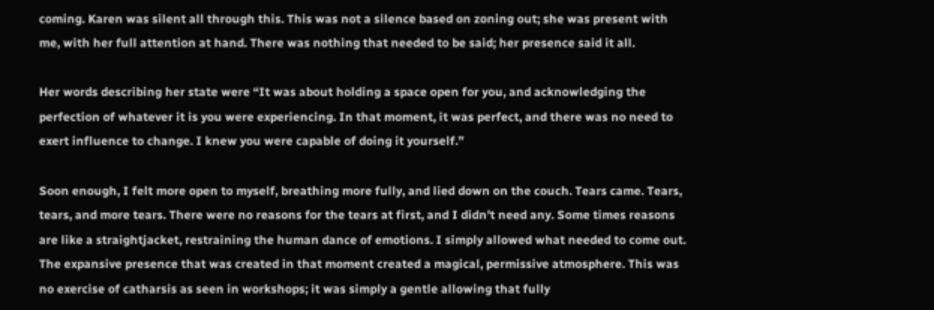coming. Karen was silent all through this. This was not a silence based on zoning out; she was present with me, with her full attention at hand. There was nothing that needed to be said; her presence said it all.

Her words describing her state were “It was about holding a space open for you, and acknowledging the perfection of whatever it is you were experiencing. In that moment, it was perfect, and there was no need to exert influence to change. I knew you were capable of doing it yourself.”

Soon enough, I felt more open to myself, breathing more fully, and lied down on the couch. Tears came. Tears, tears, and more tears. There were no reasons for the tears at first, and I didn’t need any. Some times reasons are like a straightjacket, restraining the human dance of emotions. I simply allowed what needed to come out. The expansive presence that was created in that moment created a magical, permissive atmosphere. This was no exercise of catharsis as seen in workshops; it was simply a gentle allowing that fully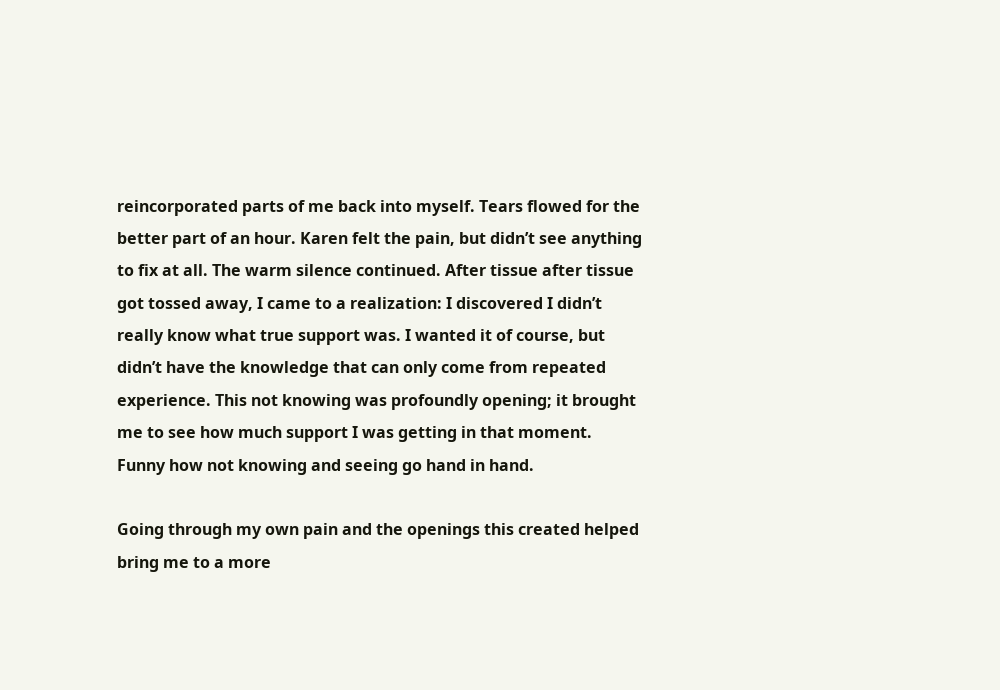reincorporated parts of me back into myself. Tears flowed for the better part of an hour. Karen felt the pain, but didn’t see anything to fix at all. The warm silence continued. After tissue after tissue got tossed away, I came to a realization: I discovered I didn’t really know what true support was. I wanted it of course, but didn’t have the knowledge that can only come from repeated experience. This not knowing was profoundly opening; it brought me to see how much support I was getting in that moment. Funny how not knowing and seeing go hand in hand.

Going through my own pain and the openings this created helped bring me to a more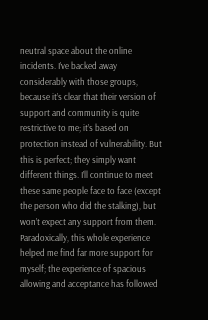neutral space about the online incidents. I’ve backed away considerably with those groups, because it’s clear that their version of support and community is quite restrictive to me; it’s based on protection instead of vulnerability. But this is perfect; they simply want different things. I’ll continue to meet these same people face to face (except the person who did the stalking), but won’t expect any support from them. Paradoxically, this whole experience helped me find far more support for myself; the experience of spacious allowing and acceptance has followed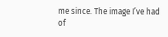me since. The image I’ve had of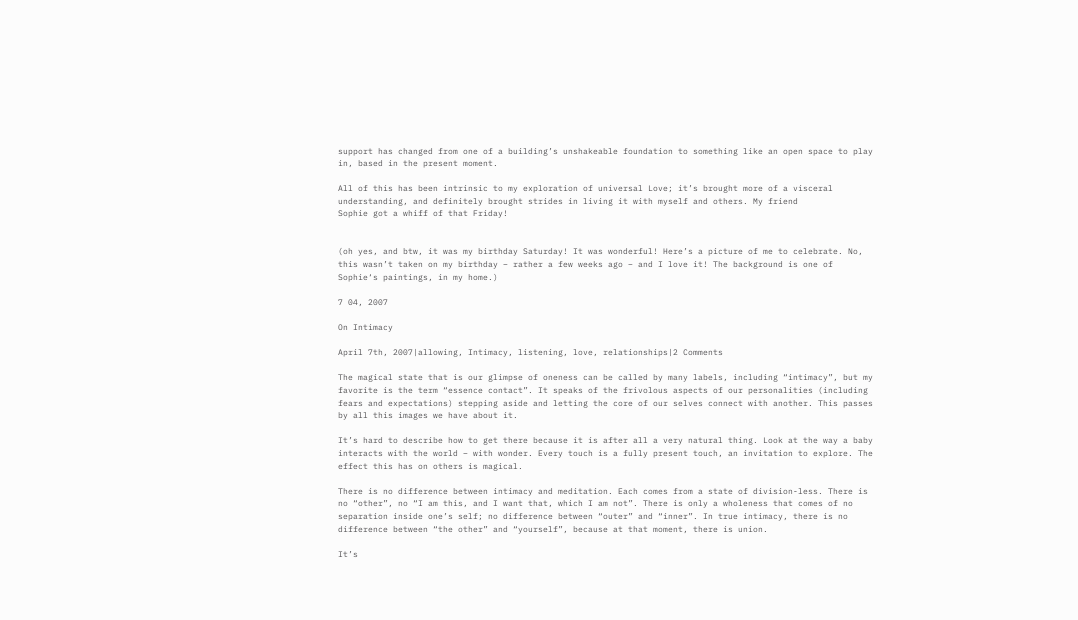support has changed from one of a building’s unshakeable foundation to something like an open space to play in, based in the present moment.

All of this has been intrinsic to my exploration of universal Love; it’s brought more of a visceral understanding, and definitely brought strides in living it with myself and others. My friend
Sophie got a whiff of that Friday!


(oh yes, and btw, it was my birthday Saturday! It was wonderful! Here’s a picture of me to celebrate. No, this wasn’t taken on my birthday – rather a few weeks ago – and I love it! The background is one of
Sophie‘s paintings, in my home.)

7 04, 2007

On Intimacy

April 7th, 2007|allowing, Intimacy, listening, love, relationships|2 Comments

The magical state that is our glimpse of oneness can be called by many labels, including “intimacy”, but my favorite is the term “essence contact”. It speaks of the frivolous aspects of our personalities (including fears and expectations) stepping aside and letting the core of our selves connect with another. This passes by all this images we have about it.

It’s hard to describe how to get there because it is after all a very natural thing. Look at the way a baby interacts with the world – with wonder. Every touch is a fully present touch, an invitation to explore. The effect this has on others is magical.

There is no difference between intimacy and meditation. Each comes from a state of division-less. There is no “other”, no “I am this, and I want that, which I am not”. There is only a wholeness that comes of no separation inside one’s self; no difference between “outer” and “inner”. In true intimacy, there is no difference between “the other” and “yourself”, because at that moment, there is union.

It’s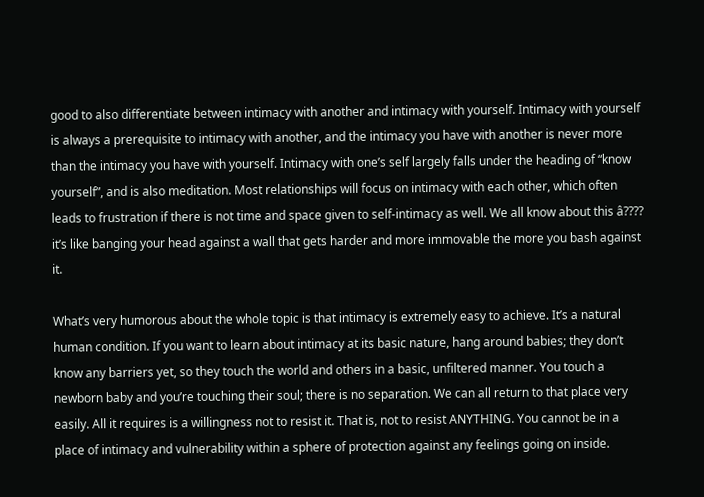good to also differentiate between intimacy with another and intimacy with yourself. Intimacy with yourself is always a prerequisite to intimacy with another, and the intimacy you have with another is never more than the intimacy you have with yourself. Intimacy with one’s self largely falls under the heading of “know yourself”, and is also meditation. Most relationships will focus on intimacy with each other, which often leads to frustration if there is not time and space given to self-intimacy as well. We all know about this â???? it’s like banging your head against a wall that gets harder and more immovable the more you bash against it.

What’s very humorous about the whole topic is that intimacy is extremely easy to achieve. It’s a natural human condition. If you want to learn about intimacy at its basic nature, hang around babies; they don’t know any barriers yet, so they touch the world and others in a basic, unfiltered manner. You touch a newborn baby and you’re touching their soul; there is no separation. We can all return to that place very easily. All it requires is a willingness not to resist it. That is, not to resist ANYTHING. You cannot be in a place of intimacy and vulnerability within a sphere of protection against any feelings going on inside.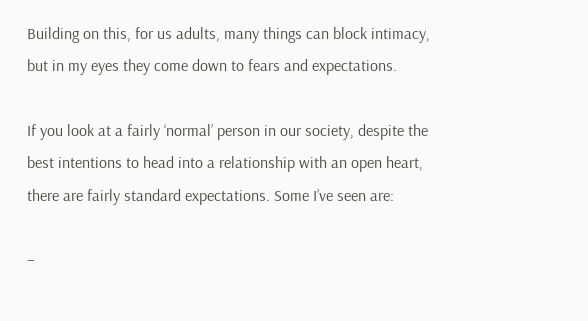Building on this, for us adults, many things can block intimacy, but in my eyes they come down to fears and expectations.

If you look at a fairly ‘normal’ person in our society, despite the best intentions to head into a relationship with an open heart, there are fairly standard expectations. Some I’ve seen are:

–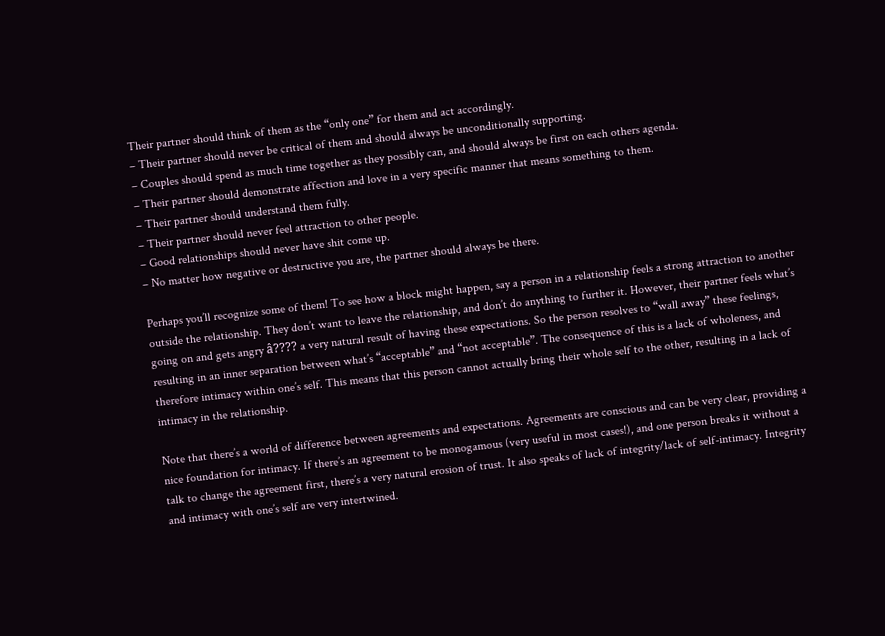Their partner should think of them as the “only one” for them and act accordingly.
– Their partner should never be critical of them and should always be unconditionally supporting.
– Couples should spend as much time together as they possibly can, and should always be first on each others agenda.
– Their partner should demonstrate affection and love in a very specific manner that means something to them.
– Their partner should understand them fully.
– Their partner should never feel attraction to other people.
– Good relationships should never have shit come up.
– No matter how negative or destructive you are, the partner should always be there.

Perhaps you’ll recognize some of them! To see how a block might happen, say a person in a relationship feels a strong attraction to another outside the relationship. They don’t want to leave the relationship, and don’t do anything to further it. However, their partner feels what’s going on and gets angry â???? a very natural result of having these expectations. So the person resolves to “wall away” these feelings, resulting in an inner separation between what’s “acceptable” and “not acceptable”. The consequence of this is a lack of wholeness, and therefore intimacy within one’s self. This means that this person cannot actually bring their whole self to the other, resulting in a lack of intimacy in the relationship.

Note that there’s a world of difference between agreements and expectations. Agreements are conscious and can be very clear, providing a nice foundation for intimacy. If there’s an agreement to be monogamous (very useful in most cases!), and one person breaks it without a talk to change the agreement first, there’s a very natural erosion of trust. It also speaks of lack of integrity/lack of self-intimacy. Integrity and intimacy with one’s self are very intertwined.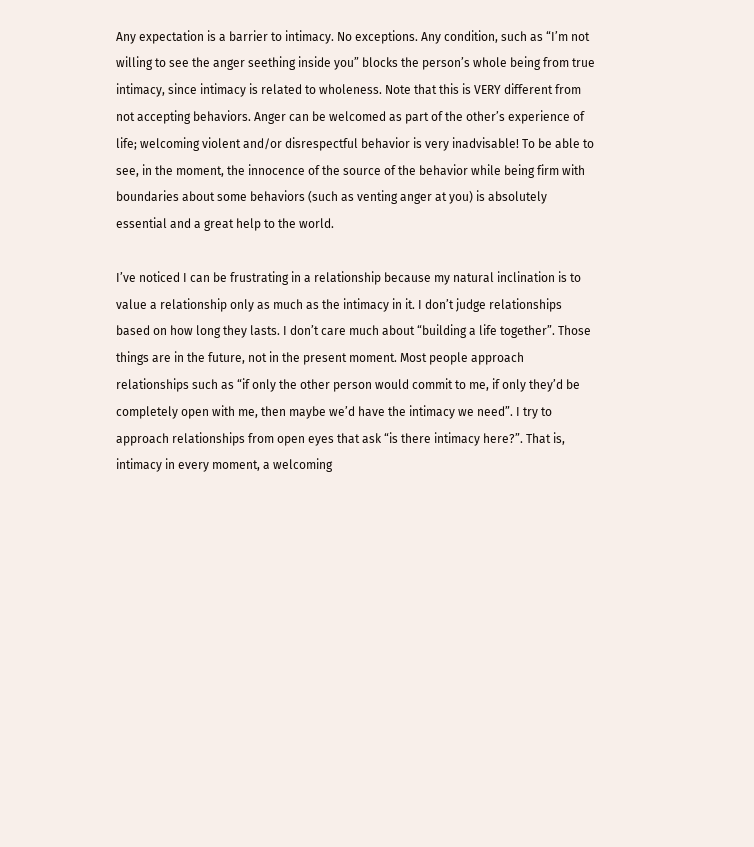Any expectation is a barrier to intimacy. No exceptions. Any condition, such as “I’m not willing to see the anger seething inside you” blocks the person’s whole being from true intimacy, since intimacy is related to wholeness. Note that this is VERY different from not accepting behaviors. Anger can be welcomed as part of the other’s experience of life; welcoming violent and/or disrespectful behavior is very inadvisable! To be able to see, in the moment, the innocence of the source of the behavior while being firm with boundaries about some behaviors (such as venting anger at you) is absolutely essential and a great help to the world.

I’ve noticed I can be frustrating in a relationship because my natural inclination is to value a relationship only as much as the intimacy in it. I don’t judge relationships based on how long they lasts. I don’t care much about “building a life together”. Those things are in the future, not in the present moment. Most people approach relationships such as “if only the other person would commit to me, if only they’d be completely open with me, then maybe we’d have the intimacy we need”. I try to approach relationships from open eyes that ask “is there intimacy here?”. That is, intimacy in every moment, a welcoming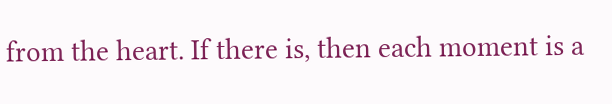from the heart. If there is, then each moment is a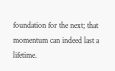foundation for the next; that momentum can indeed last a lifetime.